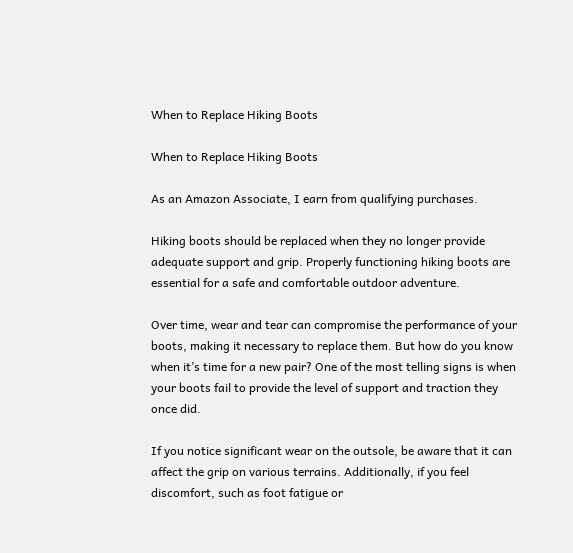When to Replace Hiking Boots

When to Replace Hiking Boots

As an Amazon Associate, I earn from qualifying purchases.

Hiking boots should be replaced when they no longer provide adequate support and grip. Properly functioning hiking boots are essential for a safe and comfortable outdoor adventure.

Over time, wear and tear can compromise the performance of your boots, making it necessary to replace them. But how do you know when it’s time for a new pair? One of the most telling signs is when your boots fail to provide the level of support and traction they once did.

If you notice significant wear on the outsole, be aware that it can affect the grip on various terrains. Additionally, if you feel discomfort, such as foot fatigue or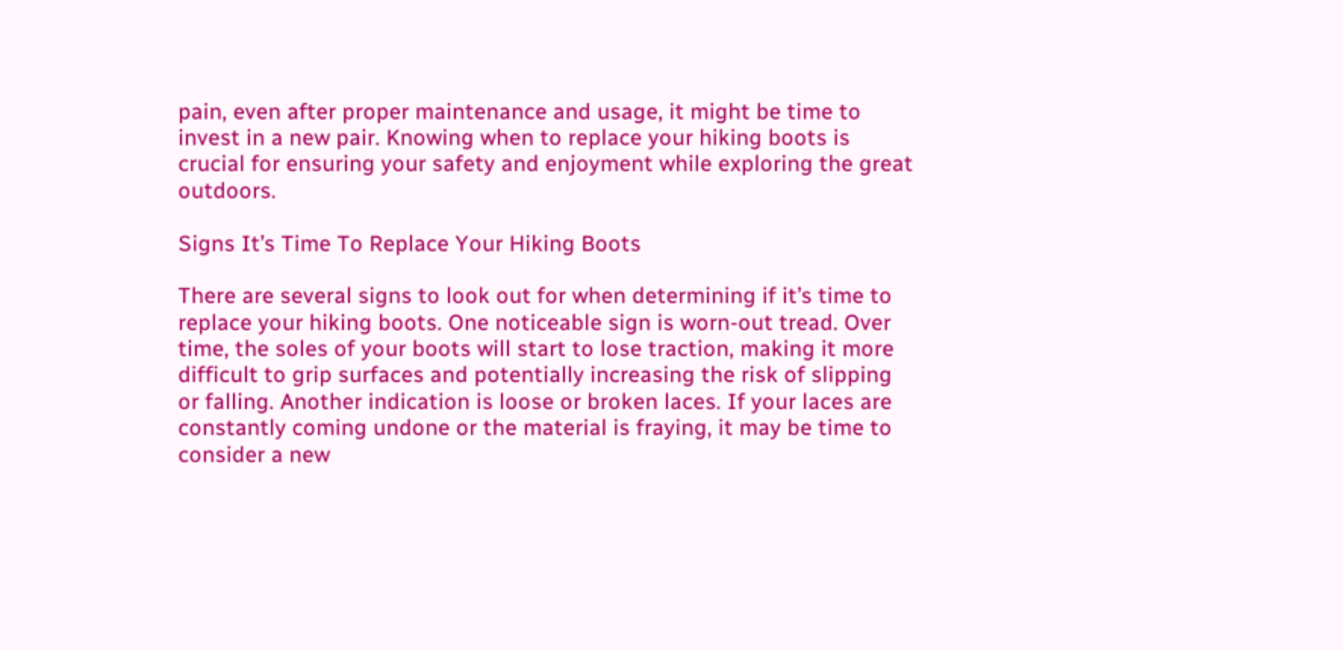pain, even after proper maintenance and usage, it might be time to invest in a new pair. Knowing when to replace your hiking boots is crucial for ensuring your safety and enjoyment while exploring the great outdoors.

Signs It’s Time To Replace Your Hiking Boots

There are several signs to look out for when determining if it’s time to replace your hiking boots. One noticeable sign is worn-out tread. Over time, the soles of your boots will start to lose traction, making it more difficult to grip surfaces and potentially increasing the risk of slipping or falling. Another indication is loose or broken laces. If your laces are constantly coming undone or the material is fraying, it may be time to consider a new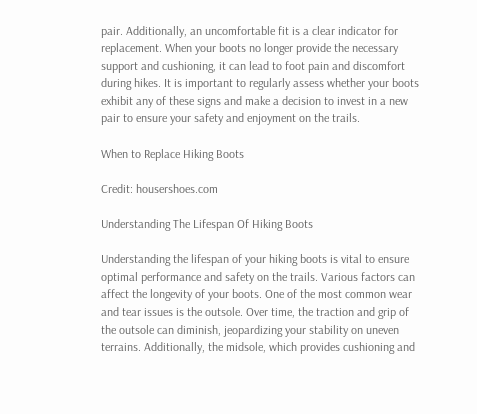pair. Additionally, an uncomfortable fit is a clear indicator for replacement. When your boots no longer provide the necessary support and cushioning, it can lead to foot pain and discomfort during hikes. It is important to regularly assess whether your boots exhibit any of these signs and make a decision to invest in a new pair to ensure your safety and enjoyment on the trails.

When to Replace Hiking Boots

Credit: housershoes.com

Understanding The Lifespan Of Hiking Boots

Understanding the lifespan of your hiking boots is vital to ensure optimal performance and safety on the trails. Various factors can affect the longevity of your boots. One of the most common wear and tear issues is the outsole. Over time, the traction and grip of the outsole can diminish, jeopardizing your stability on uneven terrains. Additionally, the midsole, which provides cushioning and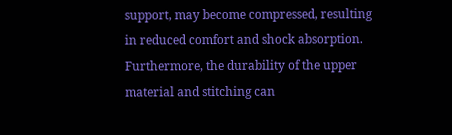support, may become compressed, resulting in reduced comfort and shock absorption. Furthermore, the durability of the upper material and stitching can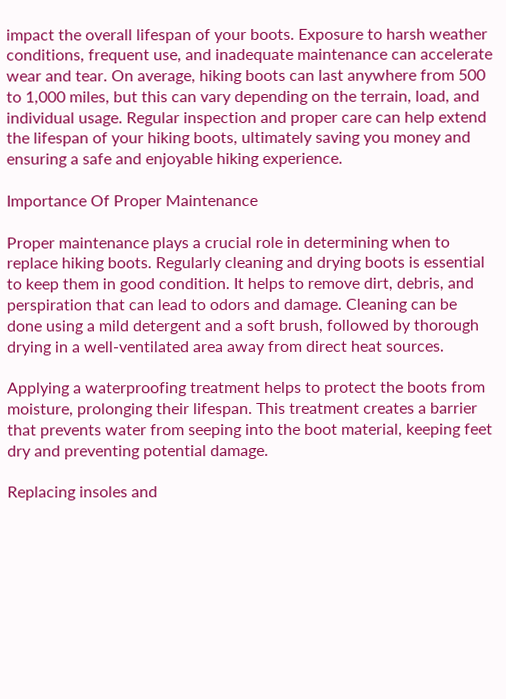impact the overall lifespan of your boots. Exposure to harsh weather conditions, frequent use, and inadequate maintenance can accelerate wear and tear. On average, hiking boots can last anywhere from 500 to 1,000 miles, but this can vary depending on the terrain, load, and individual usage. Regular inspection and proper care can help extend the lifespan of your hiking boots, ultimately saving you money and ensuring a safe and enjoyable hiking experience.

Importance Of Proper Maintenance

Proper maintenance plays a crucial role in determining when to replace hiking boots. Regularly cleaning and drying boots is essential to keep them in good condition. It helps to remove dirt, debris, and perspiration that can lead to odors and damage. Cleaning can be done using a mild detergent and a soft brush, followed by thorough drying in a well-ventilated area away from direct heat sources.

Applying a waterproofing treatment helps to protect the boots from moisture, prolonging their lifespan. This treatment creates a barrier that prevents water from seeping into the boot material, keeping feet dry and preventing potential damage.

Replacing insoles and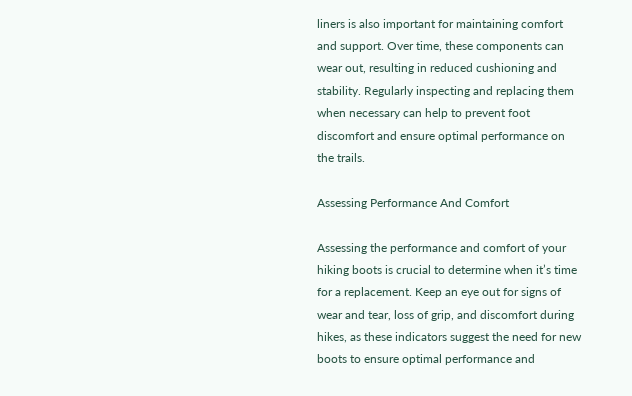liners is also important for maintaining comfort and support. Over time, these components can wear out, resulting in reduced cushioning and stability. Regularly inspecting and replacing them when necessary can help to prevent foot discomfort and ensure optimal performance on the trails.

Assessing Performance And Comfort

Assessing the performance and comfort of your hiking boots is crucial to determine when it’s time for a replacement. Keep an eye out for signs of wear and tear, loss of grip, and discomfort during hikes, as these indicators suggest the need for new boots to ensure optimal performance and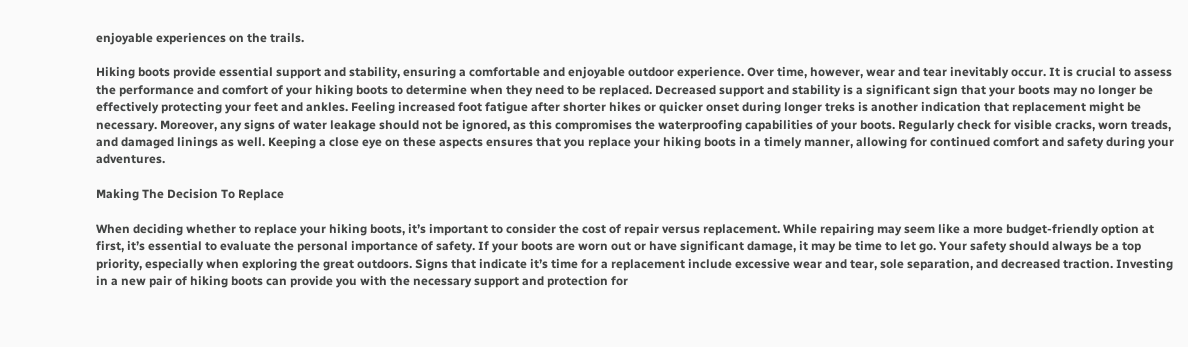enjoyable experiences on the trails.

Hiking boots provide essential support and stability, ensuring a comfortable and enjoyable outdoor experience. Over time, however, wear and tear inevitably occur. It is crucial to assess the performance and comfort of your hiking boots to determine when they need to be replaced. Decreased support and stability is a significant sign that your boots may no longer be effectively protecting your feet and ankles. Feeling increased foot fatigue after shorter hikes or quicker onset during longer treks is another indication that replacement might be necessary. Moreover, any signs of water leakage should not be ignored, as this compromises the waterproofing capabilities of your boots. Regularly check for visible cracks, worn treads, and damaged linings as well. Keeping a close eye on these aspects ensures that you replace your hiking boots in a timely manner, allowing for continued comfort and safety during your adventures.

Making The Decision To Replace

When deciding whether to replace your hiking boots, it’s important to consider the cost of repair versus replacement. While repairing may seem like a more budget-friendly option at first, it’s essential to evaluate the personal importance of safety. If your boots are worn out or have significant damage, it may be time to let go. Your safety should always be a top priority, especially when exploring the great outdoors. Signs that indicate it’s time for a replacement include excessive wear and tear, sole separation, and decreased traction. Investing in a new pair of hiking boots can provide you with the necessary support and protection for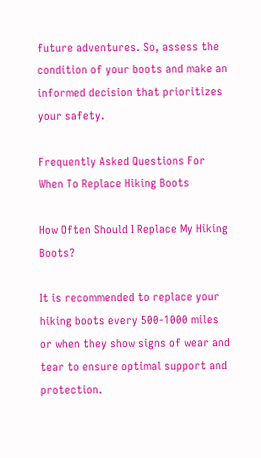future adventures. So, assess the condition of your boots and make an informed decision that prioritizes your safety.

Frequently Asked Questions For When To Replace Hiking Boots

How Often Should I Replace My Hiking Boots?

It is recommended to replace your hiking boots every 500-1000 miles or when they show signs of wear and tear to ensure optimal support and protection.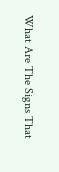What Are The Signs That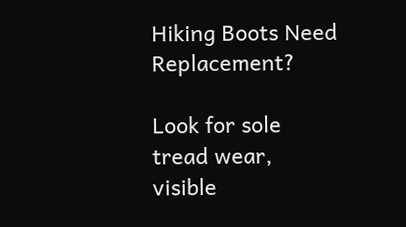Hiking Boots Need Replacement?

Look for sole tread wear, visible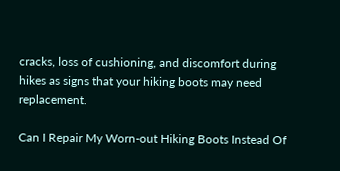cracks, loss of cushioning, and discomfort during hikes as signs that your hiking boots may need replacement.

Can I Repair My Worn-out Hiking Boots Instead Of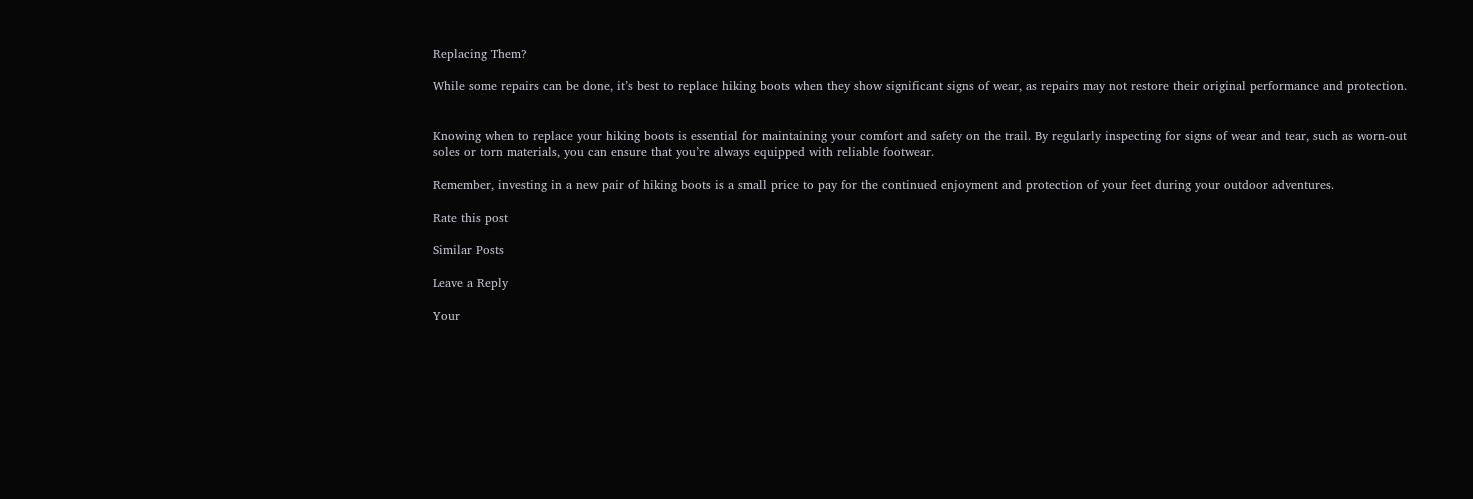Replacing Them?

While some repairs can be done, it’s best to replace hiking boots when they show significant signs of wear, as repairs may not restore their original performance and protection.


Knowing when to replace your hiking boots is essential for maintaining your comfort and safety on the trail. By regularly inspecting for signs of wear and tear, such as worn-out soles or torn materials, you can ensure that you’re always equipped with reliable footwear.

Remember, investing in a new pair of hiking boots is a small price to pay for the continued enjoyment and protection of your feet during your outdoor adventures.

Rate this post

Similar Posts

Leave a Reply

Your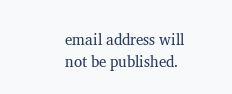email address will not be published.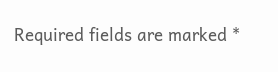Required fields are marked *